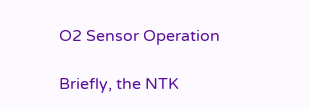O2 Sensor Operation

Briefly, the NTK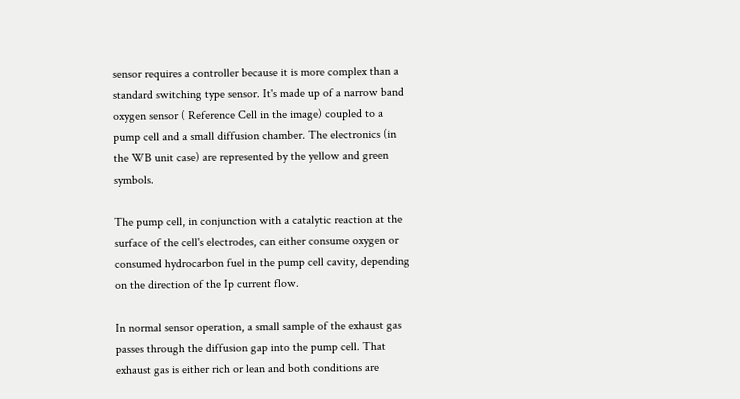sensor requires a controller because it is more complex than a standard switching type sensor. It's made up of a narrow band oxygen sensor ( Reference Cell in the image) coupled to a pump cell and a small diffusion chamber. The electronics (in the WB unit case) are represented by the yellow and green symbols.

The pump cell, in conjunction with a catalytic reaction at the surface of the cell's electrodes, can either consume oxygen or consumed hydrocarbon fuel in the pump cell cavity, depending on the direction of the Ip current flow.

In normal sensor operation, a small sample of the exhaust gas passes through the diffusion gap into the pump cell. That exhaust gas is either rich or lean and both conditions are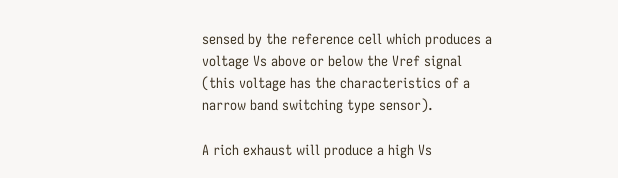sensed by the reference cell which produces a voltage Vs above or below the Vref signal (this voltage has the characteristics of a narrow band switching type sensor).

A rich exhaust will produce a high Vs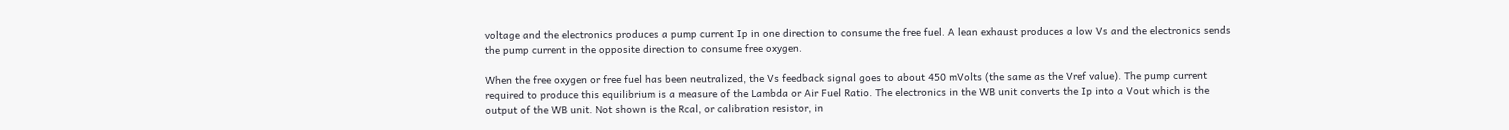voltage and the electronics produces a pump current Ip in one direction to consume the free fuel. A lean exhaust produces a low Vs and the electronics sends the pump current in the opposite direction to consume free oxygen.

When the free oxygen or free fuel has been neutralized, the Vs feedback signal goes to about 450 mVolts (the same as the Vref value). The pump current required to produce this equilibrium is a measure of the Lambda or Air Fuel Ratio. The electronics in the WB unit converts the Ip into a Vout which is the output of the WB unit. Not shown is the Rcal, or calibration resistor, in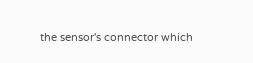the sensor's connector which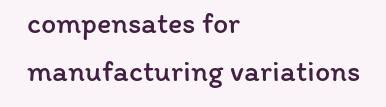compensates for manufacturing variations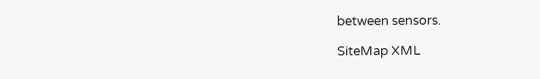between sensors.

SiteMap XML